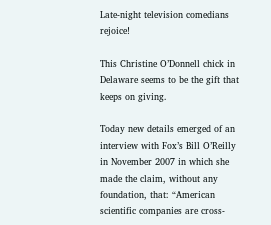Late-night television comedians rejoice!

This Christine O’Donnell chick in Delaware seems to be the gift that keeps on giving.

Today new details emerged of an interview with Fox’s Bill O’Reilly in November 2007 in which she made the claim, without any foundation, that: “American scientific companies are cross-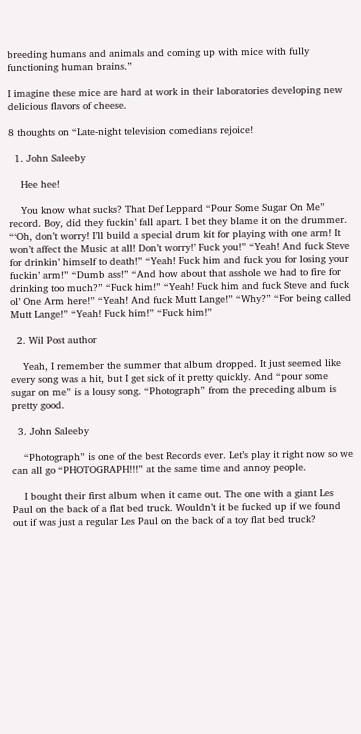breeding humans and animals and coming up with mice with fully functioning human brains.”

I imagine these mice are hard at work in their laboratories developing new delicious flavors of cheese.

8 thoughts on “Late-night television comedians rejoice!

  1. John Saleeby

    Hee hee!

    You know what sucks? That Def Leppard “Pour Some Sugar On Me” record. Boy, did they fuckin’ fall apart. I bet they blame it on the drummer. “‘Oh, don’t worry! I’ll build a special drum kit for playing with one arm! It won’t affect the Music at all! Don’t worry!’ Fuck you!” “Yeah! And fuck Steve for drinkin’ himself to death!” “Yeah! Fuck him and fuck you for losing your fuckin’ arm!” “Dumb ass!” “And how about that asshole we had to fire for drinking too much?” “Fuck him!” “Yeah! Fuck him and fuck Steve and fuck ol’ One Arm here!” “Yeah! And fuck Mutt Lange!” “Why?” “For being called Mutt Lange!” “Yeah! Fuck him!” “Fuck him!”

  2. Wil Post author

    Yeah, I remember the summer that album dropped. It just seemed like every song was a hit, but I get sick of it pretty quickly. And “pour some sugar on me” is a lousy song. “Photograph” from the preceding album is pretty good.

  3. John Saleeby

    “Photograph” is one of the best Records ever. Let’s play it right now so we can all go “PHOTOGRAPH!!!” at the same time and annoy people.

    I bought their first album when it came out. The one with a giant Les Paul on the back of a flat bed truck. Wouldn’t it be fucked up if we found out if was just a regular Les Paul on the back of a toy flat bed truck?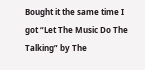Bought it the same time I got “Let The Music Do The Talking” by The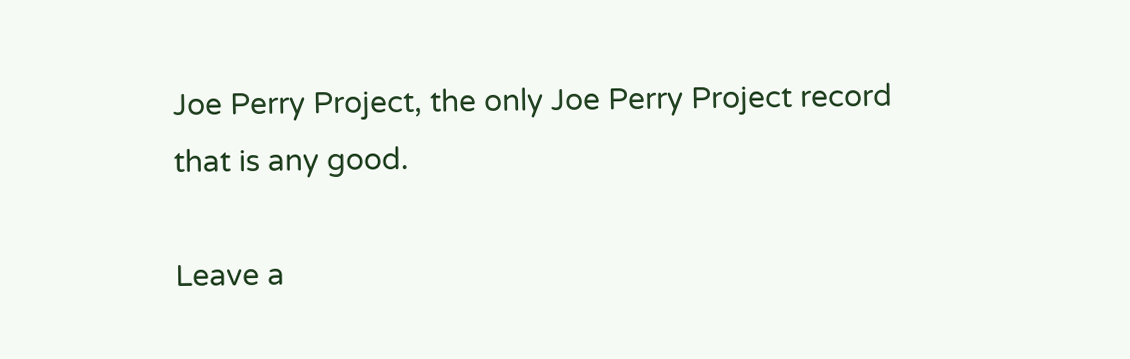Joe Perry Project, the only Joe Perry Project record that is any good.

Leave a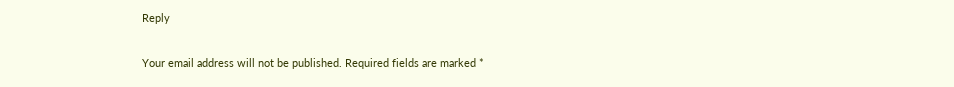Reply

Your email address will not be published. Required fields are marked *